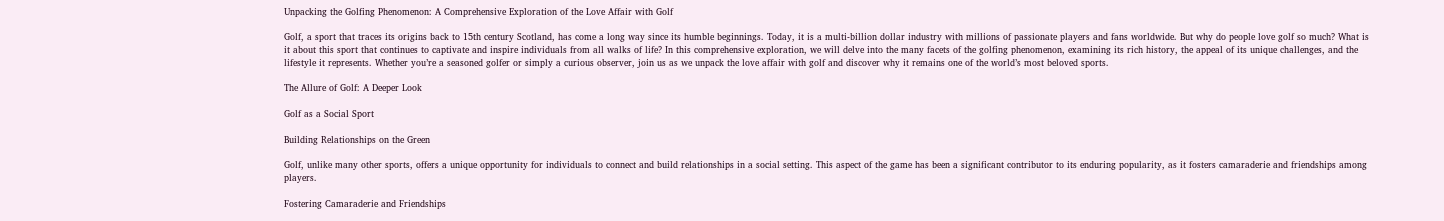Unpacking the Golfing Phenomenon: A Comprehensive Exploration of the Love Affair with Golf

Golf, a sport that traces its origins back to 15th century Scotland, has come a long way since its humble beginnings. Today, it is a multi-billion dollar industry with millions of passionate players and fans worldwide. But why do people love golf so much? What is it about this sport that continues to captivate and inspire individuals from all walks of life? In this comprehensive exploration, we will delve into the many facets of the golfing phenomenon, examining its rich history, the appeal of its unique challenges, and the lifestyle it represents. Whether you’re a seasoned golfer or simply a curious observer, join us as we unpack the love affair with golf and discover why it remains one of the world’s most beloved sports.

The Allure of Golf: A Deeper Look

Golf as a Social Sport

Building Relationships on the Green

Golf, unlike many other sports, offers a unique opportunity for individuals to connect and build relationships in a social setting. This aspect of the game has been a significant contributor to its enduring popularity, as it fosters camaraderie and friendships among players.

Fostering Camaraderie and Friendships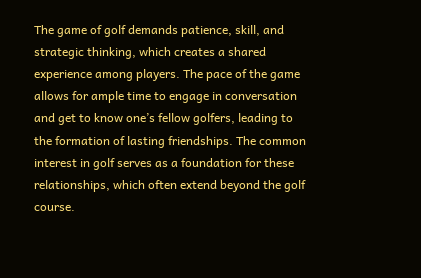The game of golf demands patience, skill, and strategic thinking, which creates a shared experience among players. The pace of the game allows for ample time to engage in conversation and get to know one’s fellow golfers, leading to the formation of lasting friendships. The common interest in golf serves as a foundation for these relationships, which often extend beyond the golf course.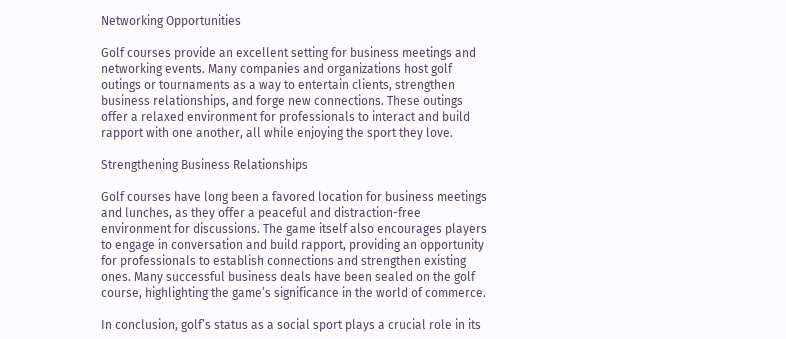Networking Opportunities

Golf courses provide an excellent setting for business meetings and networking events. Many companies and organizations host golf outings or tournaments as a way to entertain clients, strengthen business relationships, and forge new connections. These outings offer a relaxed environment for professionals to interact and build rapport with one another, all while enjoying the sport they love.

Strengthening Business Relationships

Golf courses have long been a favored location for business meetings and lunches, as they offer a peaceful and distraction-free environment for discussions. The game itself also encourages players to engage in conversation and build rapport, providing an opportunity for professionals to establish connections and strengthen existing ones. Many successful business deals have been sealed on the golf course, highlighting the game’s significance in the world of commerce.

In conclusion, golf’s status as a social sport plays a crucial role in its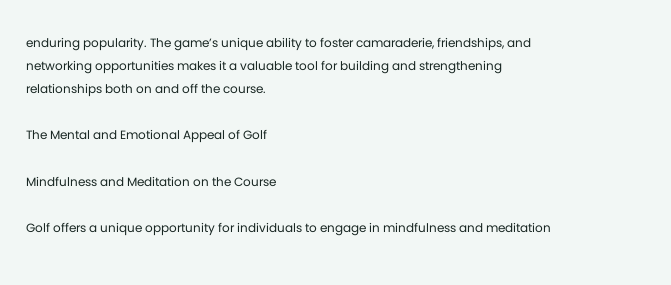enduring popularity. The game’s unique ability to foster camaraderie, friendships, and networking opportunities makes it a valuable tool for building and strengthening relationships both on and off the course.

The Mental and Emotional Appeal of Golf

Mindfulness and Meditation on the Course

Golf offers a unique opportunity for individuals to engage in mindfulness and meditation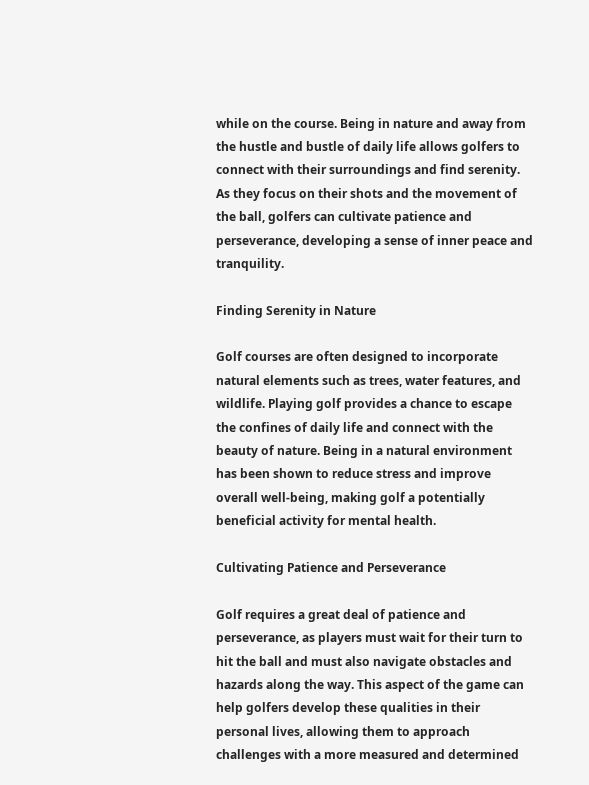while on the course. Being in nature and away from the hustle and bustle of daily life allows golfers to connect with their surroundings and find serenity. As they focus on their shots and the movement of the ball, golfers can cultivate patience and perseverance, developing a sense of inner peace and tranquility.

Finding Serenity in Nature

Golf courses are often designed to incorporate natural elements such as trees, water features, and wildlife. Playing golf provides a chance to escape the confines of daily life and connect with the beauty of nature. Being in a natural environment has been shown to reduce stress and improve overall well-being, making golf a potentially beneficial activity for mental health.

Cultivating Patience and Perseverance

Golf requires a great deal of patience and perseverance, as players must wait for their turn to hit the ball and must also navigate obstacles and hazards along the way. This aspect of the game can help golfers develop these qualities in their personal lives, allowing them to approach challenges with a more measured and determined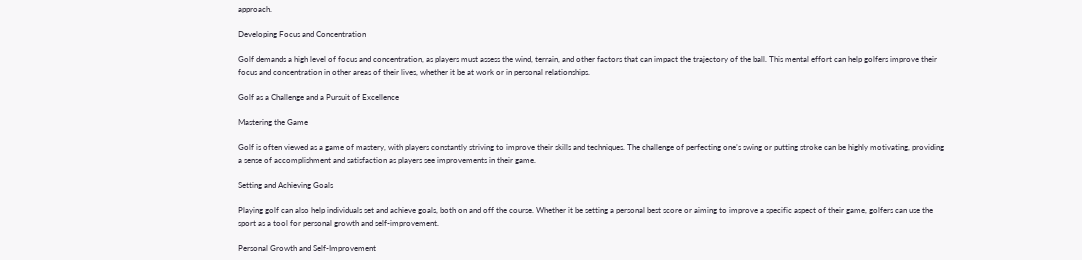approach.

Developing Focus and Concentration

Golf demands a high level of focus and concentration, as players must assess the wind, terrain, and other factors that can impact the trajectory of the ball. This mental effort can help golfers improve their focus and concentration in other areas of their lives, whether it be at work or in personal relationships.

Golf as a Challenge and a Pursuit of Excellence

Mastering the Game

Golf is often viewed as a game of mastery, with players constantly striving to improve their skills and techniques. The challenge of perfecting one’s swing or putting stroke can be highly motivating, providing a sense of accomplishment and satisfaction as players see improvements in their game.

Setting and Achieving Goals

Playing golf can also help individuals set and achieve goals, both on and off the course. Whether it be setting a personal best score or aiming to improve a specific aspect of their game, golfers can use the sport as a tool for personal growth and self-improvement.

Personal Growth and Self-Improvement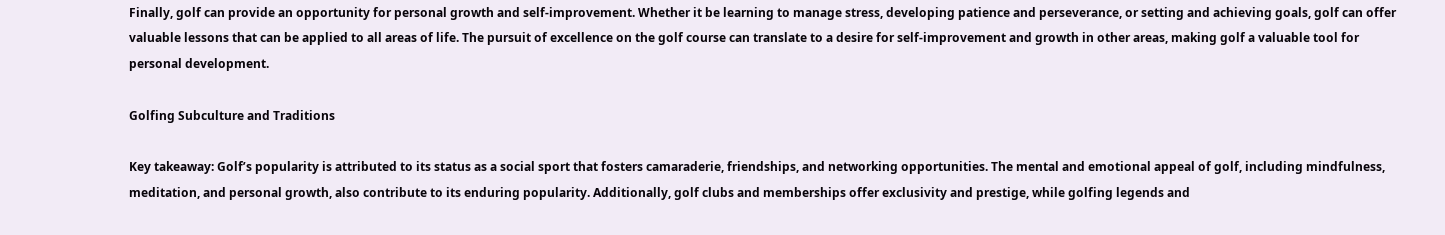Finally, golf can provide an opportunity for personal growth and self-improvement. Whether it be learning to manage stress, developing patience and perseverance, or setting and achieving goals, golf can offer valuable lessons that can be applied to all areas of life. The pursuit of excellence on the golf course can translate to a desire for self-improvement and growth in other areas, making golf a valuable tool for personal development.

Golfing Subculture and Traditions

Key takeaway: Golf’s popularity is attributed to its status as a social sport that fosters camaraderie, friendships, and networking opportunities. The mental and emotional appeal of golf, including mindfulness, meditation, and personal growth, also contribute to its enduring popularity. Additionally, golf clubs and memberships offer exclusivity and prestige, while golfing legends and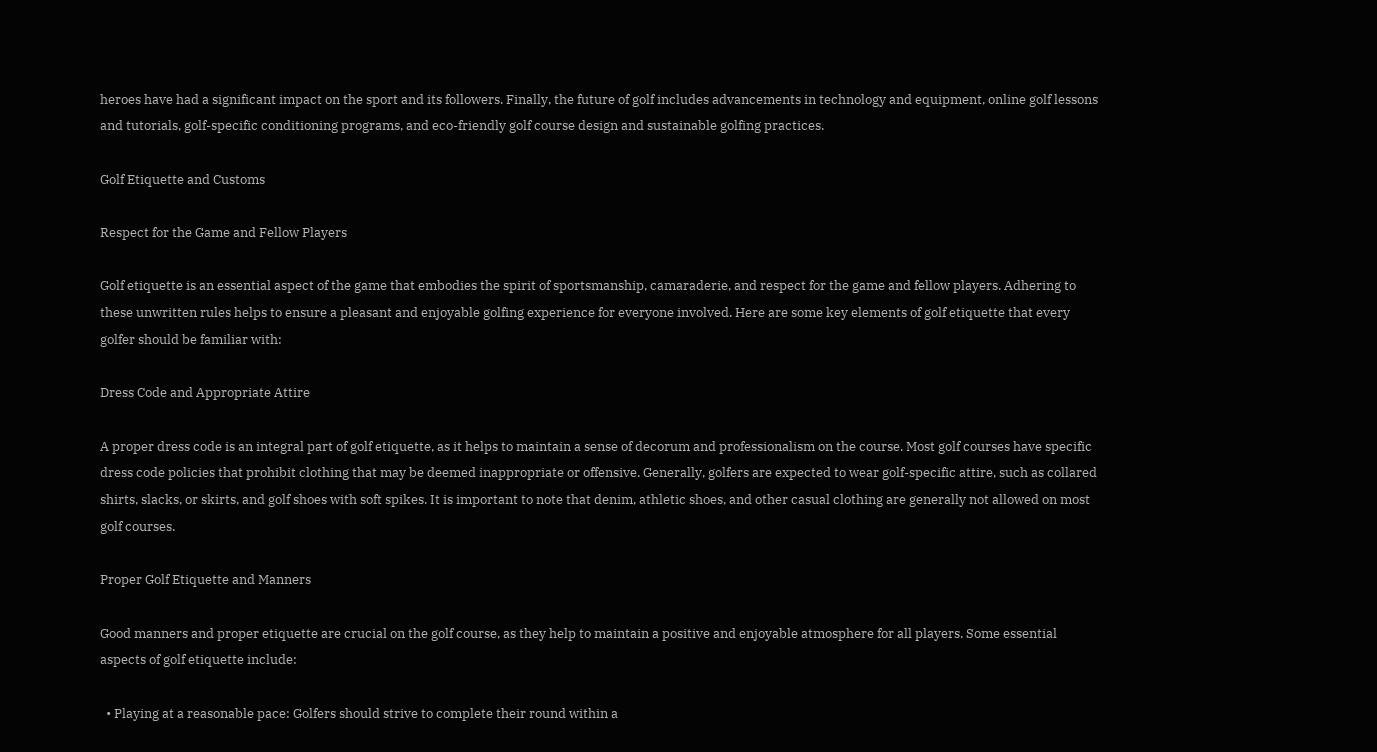heroes have had a significant impact on the sport and its followers. Finally, the future of golf includes advancements in technology and equipment, online golf lessons and tutorials, golf-specific conditioning programs, and eco-friendly golf course design and sustainable golfing practices.

Golf Etiquette and Customs

Respect for the Game and Fellow Players

Golf etiquette is an essential aspect of the game that embodies the spirit of sportsmanship, camaraderie, and respect for the game and fellow players. Adhering to these unwritten rules helps to ensure a pleasant and enjoyable golfing experience for everyone involved. Here are some key elements of golf etiquette that every golfer should be familiar with:

Dress Code and Appropriate Attire

A proper dress code is an integral part of golf etiquette, as it helps to maintain a sense of decorum and professionalism on the course. Most golf courses have specific dress code policies that prohibit clothing that may be deemed inappropriate or offensive. Generally, golfers are expected to wear golf-specific attire, such as collared shirts, slacks, or skirts, and golf shoes with soft spikes. It is important to note that denim, athletic shoes, and other casual clothing are generally not allowed on most golf courses.

Proper Golf Etiquette and Manners

Good manners and proper etiquette are crucial on the golf course, as they help to maintain a positive and enjoyable atmosphere for all players. Some essential aspects of golf etiquette include:

  • Playing at a reasonable pace: Golfers should strive to complete their round within a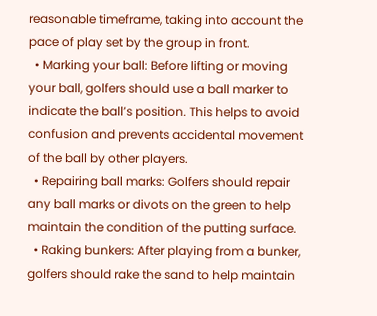reasonable timeframe, taking into account the pace of play set by the group in front.
  • Marking your ball: Before lifting or moving your ball, golfers should use a ball marker to indicate the ball’s position. This helps to avoid confusion and prevents accidental movement of the ball by other players.
  • Repairing ball marks: Golfers should repair any ball marks or divots on the green to help maintain the condition of the putting surface.
  • Raking bunkers: After playing from a bunker, golfers should rake the sand to help maintain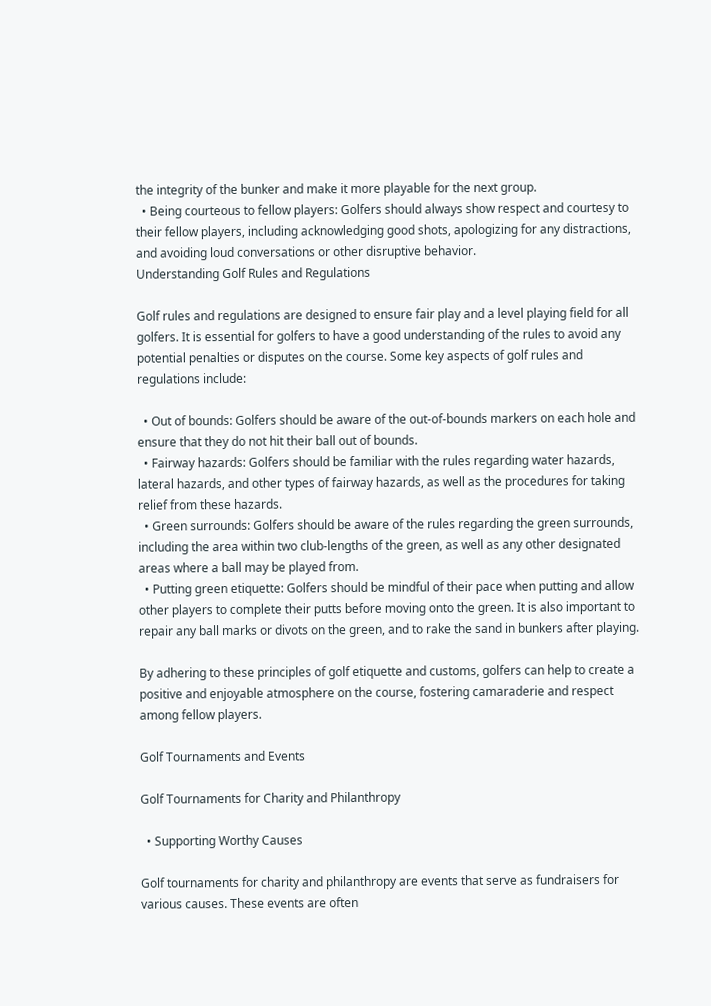the integrity of the bunker and make it more playable for the next group.
  • Being courteous to fellow players: Golfers should always show respect and courtesy to their fellow players, including acknowledging good shots, apologizing for any distractions, and avoiding loud conversations or other disruptive behavior.
Understanding Golf Rules and Regulations

Golf rules and regulations are designed to ensure fair play and a level playing field for all golfers. It is essential for golfers to have a good understanding of the rules to avoid any potential penalties or disputes on the course. Some key aspects of golf rules and regulations include:

  • Out of bounds: Golfers should be aware of the out-of-bounds markers on each hole and ensure that they do not hit their ball out of bounds.
  • Fairway hazards: Golfers should be familiar with the rules regarding water hazards, lateral hazards, and other types of fairway hazards, as well as the procedures for taking relief from these hazards.
  • Green surrounds: Golfers should be aware of the rules regarding the green surrounds, including the area within two club-lengths of the green, as well as any other designated areas where a ball may be played from.
  • Putting green etiquette: Golfers should be mindful of their pace when putting and allow other players to complete their putts before moving onto the green. It is also important to repair any ball marks or divots on the green, and to rake the sand in bunkers after playing.

By adhering to these principles of golf etiquette and customs, golfers can help to create a positive and enjoyable atmosphere on the course, fostering camaraderie and respect among fellow players.

Golf Tournaments and Events

Golf Tournaments for Charity and Philanthropy

  • Supporting Worthy Causes

Golf tournaments for charity and philanthropy are events that serve as fundraisers for various causes. These events are often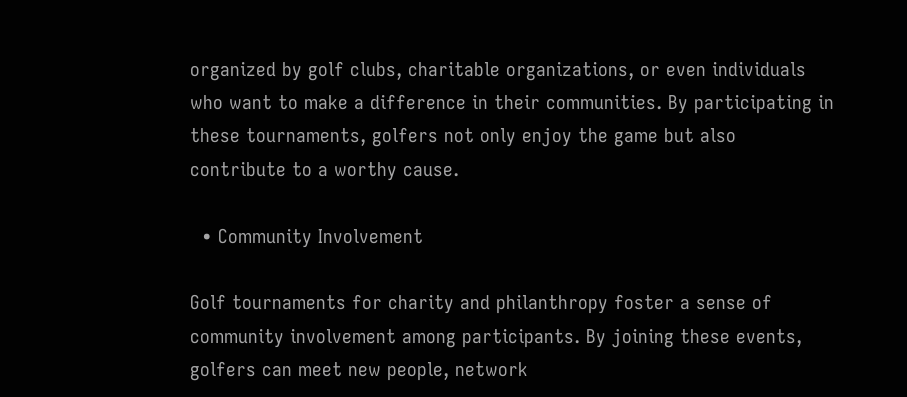organized by golf clubs, charitable organizations, or even individuals who want to make a difference in their communities. By participating in these tournaments, golfers not only enjoy the game but also contribute to a worthy cause.

  • Community Involvement

Golf tournaments for charity and philanthropy foster a sense of community involvement among participants. By joining these events, golfers can meet new people, network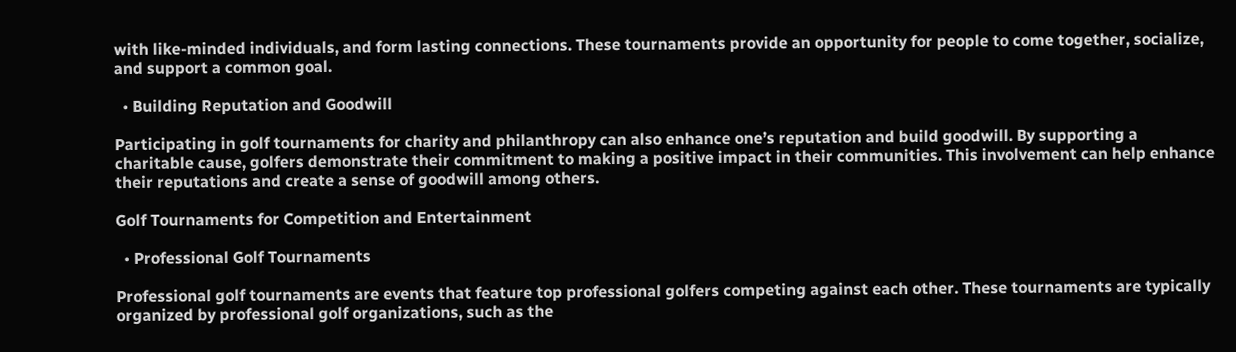with like-minded individuals, and form lasting connections. These tournaments provide an opportunity for people to come together, socialize, and support a common goal.

  • Building Reputation and Goodwill

Participating in golf tournaments for charity and philanthropy can also enhance one’s reputation and build goodwill. By supporting a charitable cause, golfers demonstrate their commitment to making a positive impact in their communities. This involvement can help enhance their reputations and create a sense of goodwill among others.

Golf Tournaments for Competition and Entertainment

  • Professional Golf Tournaments

Professional golf tournaments are events that feature top professional golfers competing against each other. These tournaments are typically organized by professional golf organizations, such as the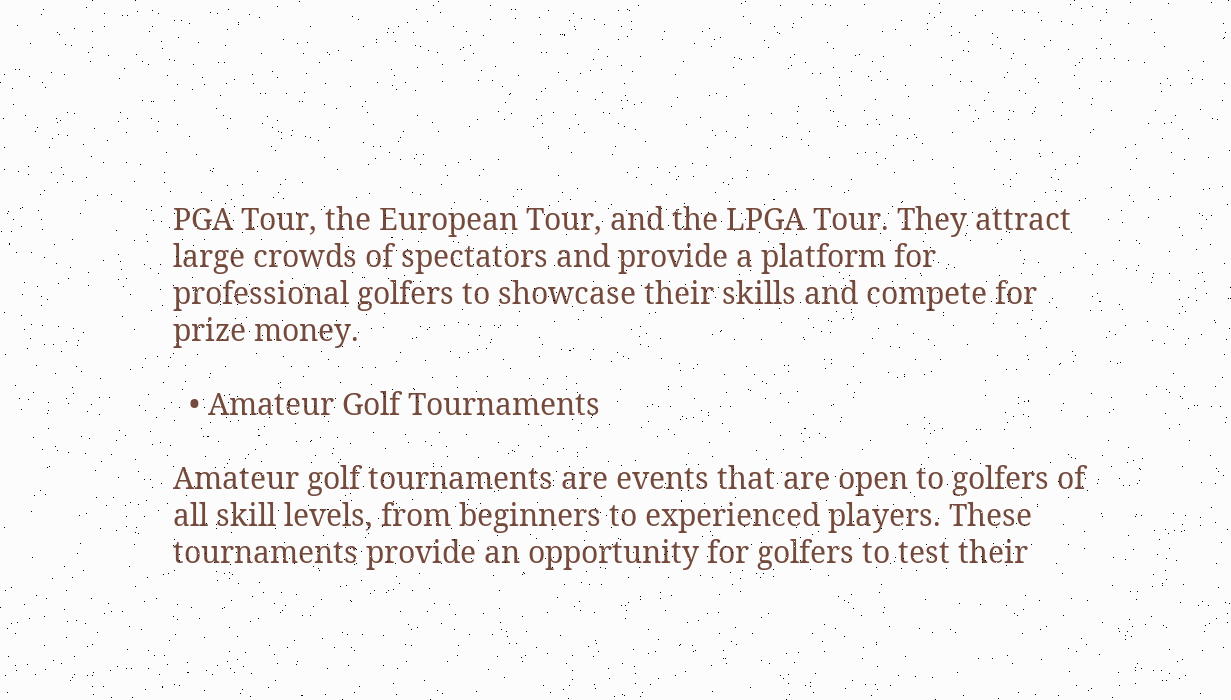PGA Tour, the European Tour, and the LPGA Tour. They attract large crowds of spectators and provide a platform for professional golfers to showcase their skills and compete for prize money.

  • Amateur Golf Tournaments

Amateur golf tournaments are events that are open to golfers of all skill levels, from beginners to experienced players. These tournaments provide an opportunity for golfers to test their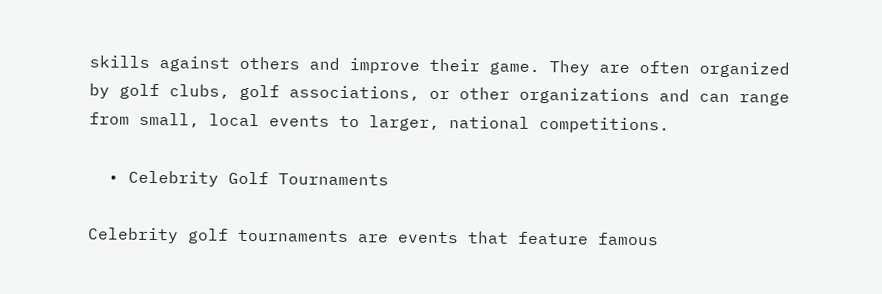skills against others and improve their game. They are often organized by golf clubs, golf associations, or other organizations and can range from small, local events to larger, national competitions.

  • Celebrity Golf Tournaments

Celebrity golf tournaments are events that feature famous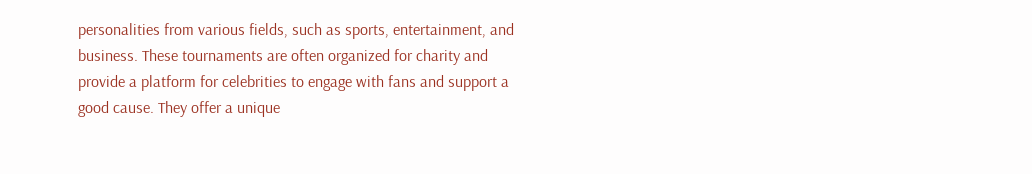personalities from various fields, such as sports, entertainment, and business. These tournaments are often organized for charity and provide a platform for celebrities to engage with fans and support a good cause. They offer a unique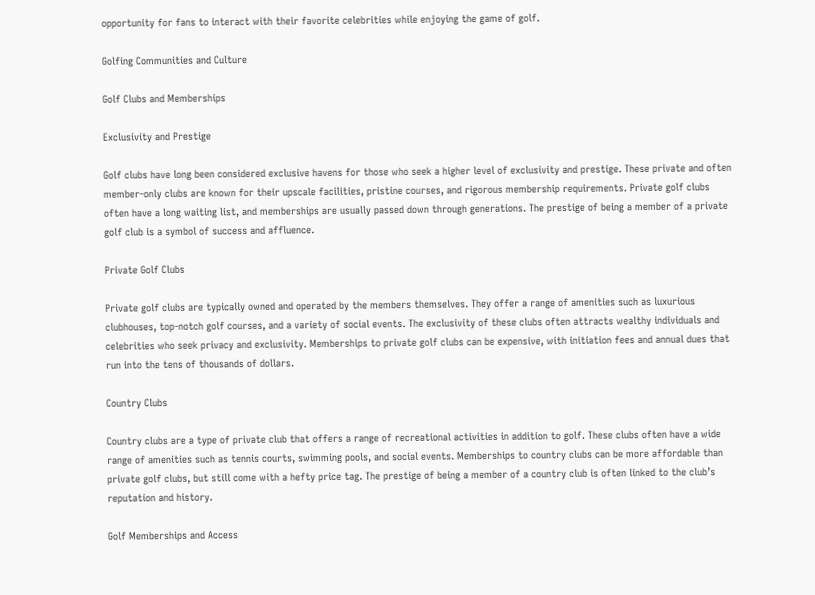opportunity for fans to interact with their favorite celebrities while enjoying the game of golf.

Golfing Communities and Culture

Golf Clubs and Memberships

Exclusivity and Prestige

Golf clubs have long been considered exclusive havens for those who seek a higher level of exclusivity and prestige. These private and often member-only clubs are known for their upscale facilities, pristine courses, and rigorous membership requirements. Private golf clubs often have a long waiting list, and memberships are usually passed down through generations. The prestige of being a member of a private golf club is a symbol of success and affluence.

Private Golf Clubs

Private golf clubs are typically owned and operated by the members themselves. They offer a range of amenities such as luxurious clubhouses, top-notch golf courses, and a variety of social events. The exclusivity of these clubs often attracts wealthy individuals and celebrities who seek privacy and exclusivity. Memberships to private golf clubs can be expensive, with initiation fees and annual dues that run into the tens of thousands of dollars.

Country Clubs

Country clubs are a type of private club that offers a range of recreational activities in addition to golf. These clubs often have a wide range of amenities such as tennis courts, swimming pools, and social events. Memberships to country clubs can be more affordable than private golf clubs, but still come with a hefty price tag. The prestige of being a member of a country club is often linked to the club’s reputation and history.

Golf Memberships and Access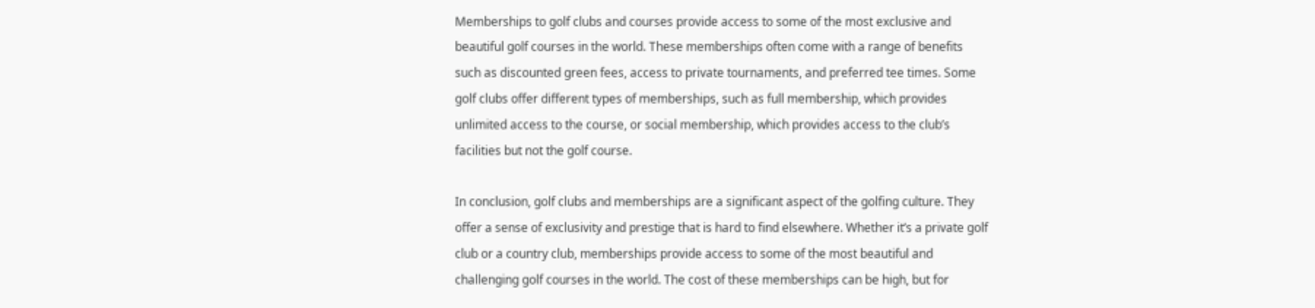Memberships to golf clubs and courses provide access to some of the most exclusive and beautiful golf courses in the world. These memberships often come with a range of benefits such as discounted green fees, access to private tournaments, and preferred tee times. Some golf clubs offer different types of memberships, such as full membership, which provides unlimited access to the course, or social membership, which provides access to the club’s facilities but not the golf course.

In conclusion, golf clubs and memberships are a significant aspect of the golfing culture. They offer a sense of exclusivity and prestige that is hard to find elsewhere. Whether it’s a private golf club or a country club, memberships provide access to some of the most beautiful and challenging golf courses in the world. The cost of these memberships can be high, but for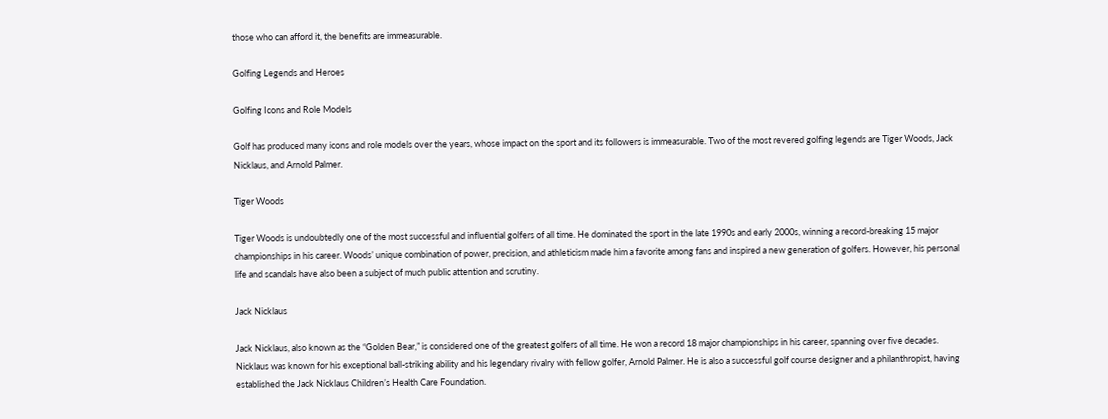those who can afford it, the benefits are immeasurable.

Golfing Legends and Heroes

Golfing Icons and Role Models

Golf has produced many icons and role models over the years, whose impact on the sport and its followers is immeasurable. Two of the most revered golfing legends are Tiger Woods, Jack Nicklaus, and Arnold Palmer.

Tiger Woods

Tiger Woods is undoubtedly one of the most successful and influential golfers of all time. He dominated the sport in the late 1990s and early 2000s, winning a record-breaking 15 major championships in his career. Woods’ unique combination of power, precision, and athleticism made him a favorite among fans and inspired a new generation of golfers. However, his personal life and scandals have also been a subject of much public attention and scrutiny.

Jack Nicklaus

Jack Nicklaus, also known as the “Golden Bear,” is considered one of the greatest golfers of all time. He won a record 18 major championships in his career, spanning over five decades. Nicklaus was known for his exceptional ball-striking ability and his legendary rivalry with fellow golfer, Arnold Palmer. He is also a successful golf course designer and a philanthropist, having established the Jack Nicklaus Children’s Health Care Foundation.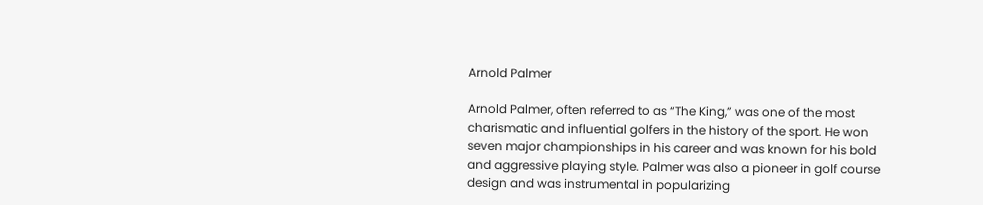Arnold Palmer

Arnold Palmer, often referred to as “The King,” was one of the most charismatic and influential golfers in the history of the sport. He won seven major championships in his career and was known for his bold and aggressive playing style. Palmer was also a pioneer in golf course design and was instrumental in popularizing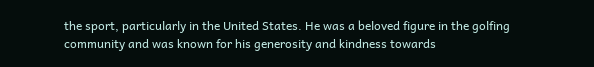the sport, particularly in the United States. He was a beloved figure in the golfing community and was known for his generosity and kindness towards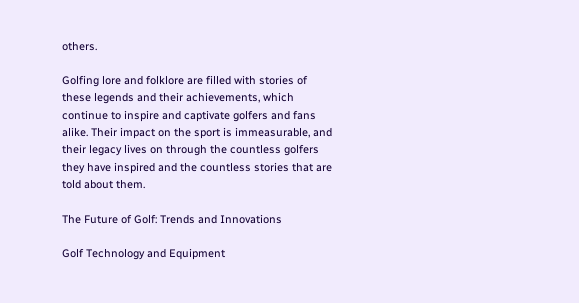others.

Golfing lore and folklore are filled with stories of these legends and their achievements, which continue to inspire and captivate golfers and fans alike. Their impact on the sport is immeasurable, and their legacy lives on through the countless golfers they have inspired and the countless stories that are told about them.

The Future of Golf: Trends and Innovations

Golf Technology and Equipment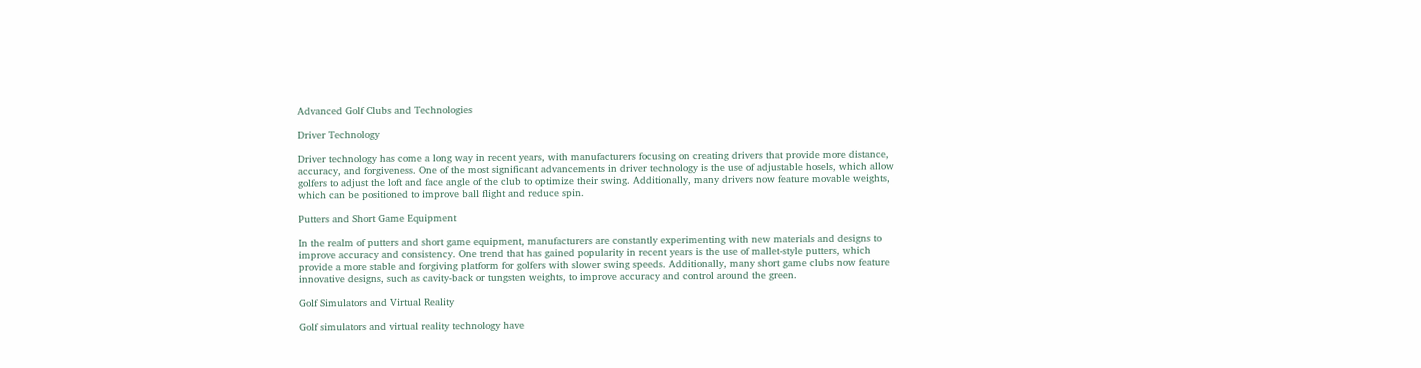Advanced Golf Clubs and Technologies

Driver Technology

Driver technology has come a long way in recent years, with manufacturers focusing on creating drivers that provide more distance, accuracy, and forgiveness. One of the most significant advancements in driver technology is the use of adjustable hosels, which allow golfers to adjust the loft and face angle of the club to optimize their swing. Additionally, many drivers now feature movable weights, which can be positioned to improve ball flight and reduce spin.

Putters and Short Game Equipment

In the realm of putters and short game equipment, manufacturers are constantly experimenting with new materials and designs to improve accuracy and consistency. One trend that has gained popularity in recent years is the use of mallet-style putters, which provide a more stable and forgiving platform for golfers with slower swing speeds. Additionally, many short game clubs now feature innovative designs, such as cavity-back or tungsten weights, to improve accuracy and control around the green.

Golf Simulators and Virtual Reality

Golf simulators and virtual reality technology have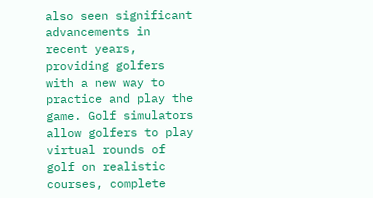also seen significant advancements in recent years, providing golfers with a new way to practice and play the game. Golf simulators allow golfers to play virtual rounds of golf on realistic courses, complete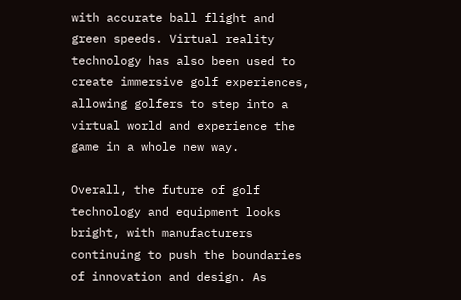with accurate ball flight and green speeds. Virtual reality technology has also been used to create immersive golf experiences, allowing golfers to step into a virtual world and experience the game in a whole new way.

Overall, the future of golf technology and equipment looks bright, with manufacturers continuing to push the boundaries of innovation and design. As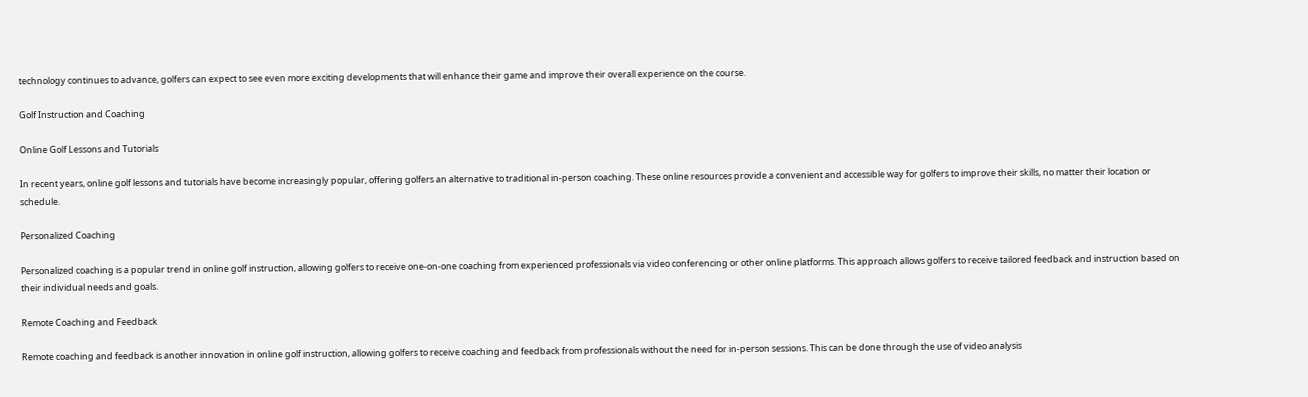technology continues to advance, golfers can expect to see even more exciting developments that will enhance their game and improve their overall experience on the course.

Golf Instruction and Coaching

Online Golf Lessons and Tutorials

In recent years, online golf lessons and tutorials have become increasingly popular, offering golfers an alternative to traditional in-person coaching. These online resources provide a convenient and accessible way for golfers to improve their skills, no matter their location or schedule.

Personalized Coaching

Personalized coaching is a popular trend in online golf instruction, allowing golfers to receive one-on-one coaching from experienced professionals via video conferencing or other online platforms. This approach allows golfers to receive tailored feedback and instruction based on their individual needs and goals.

Remote Coaching and Feedback

Remote coaching and feedback is another innovation in online golf instruction, allowing golfers to receive coaching and feedback from professionals without the need for in-person sessions. This can be done through the use of video analysis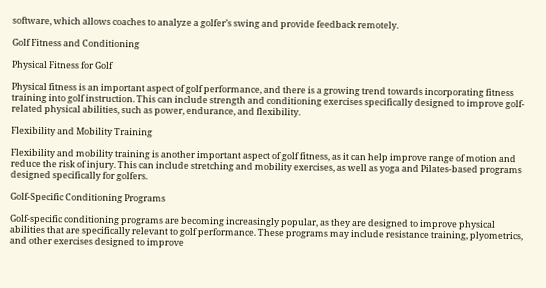software, which allows coaches to analyze a golfer’s swing and provide feedback remotely.

Golf Fitness and Conditioning

Physical Fitness for Golf

Physical fitness is an important aspect of golf performance, and there is a growing trend towards incorporating fitness training into golf instruction. This can include strength and conditioning exercises specifically designed to improve golf-related physical abilities, such as power, endurance, and flexibility.

Flexibility and Mobility Training

Flexibility and mobility training is another important aspect of golf fitness, as it can help improve range of motion and reduce the risk of injury. This can include stretching and mobility exercises, as well as yoga and Pilates-based programs designed specifically for golfers.

Golf-Specific Conditioning Programs

Golf-specific conditioning programs are becoming increasingly popular, as they are designed to improve physical abilities that are specifically relevant to golf performance. These programs may include resistance training, plyometrics, and other exercises designed to improve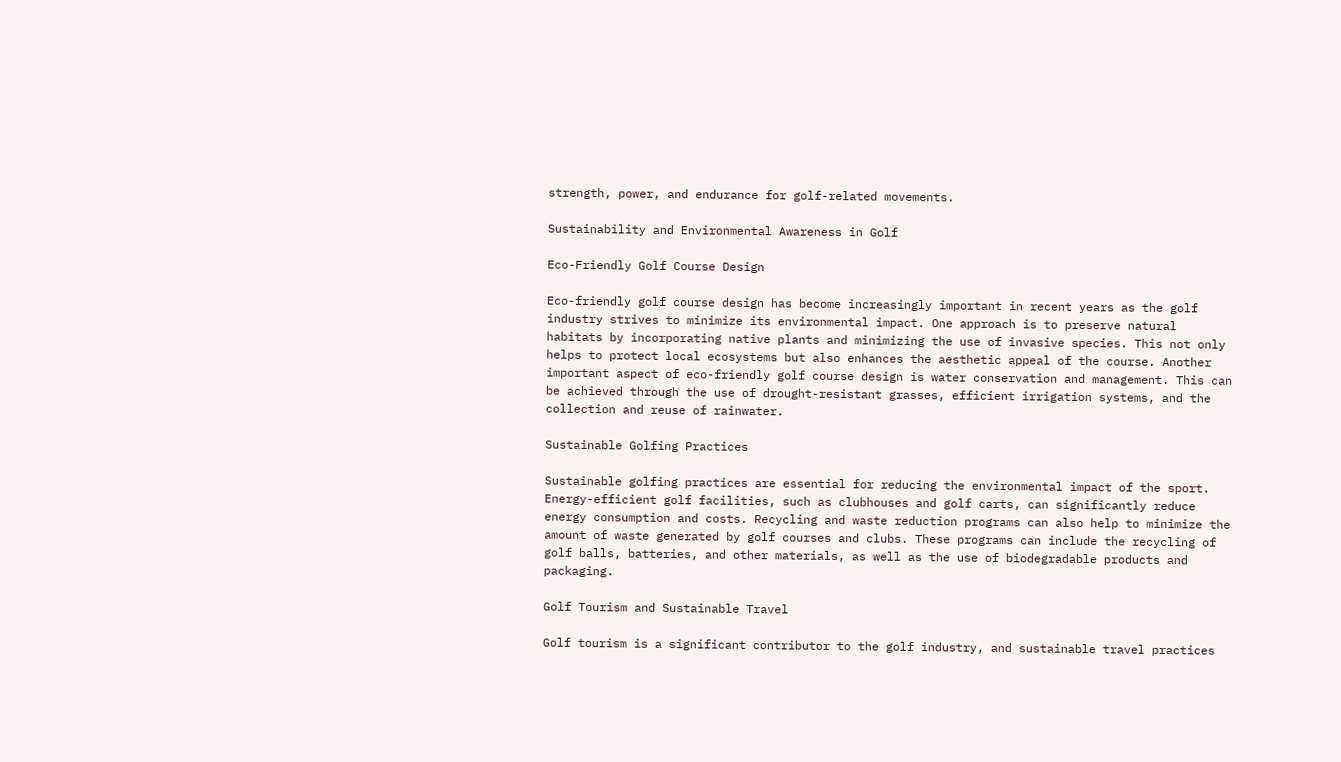strength, power, and endurance for golf-related movements.

Sustainability and Environmental Awareness in Golf

Eco-Friendly Golf Course Design

Eco-friendly golf course design has become increasingly important in recent years as the golf industry strives to minimize its environmental impact. One approach is to preserve natural habitats by incorporating native plants and minimizing the use of invasive species. This not only helps to protect local ecosystems but also enhances the aesthetic appeal of the course. Another important aspect of eco-friendly golf course design is water conservation and management. This can be achieved through the use of drought-resistant grasses, efficient irrigation systems, and the collection and reuse of rainwater.

Sustainable Golfing Practices

Sustainable golfing practices are essential for reducing the environmental impact of the sport. Energy-efficient golf facilities, such as clubhouses and golf carts, can significantly reduce energy consumption and costs. Recycling and waste reduction programs can also help to minimize the amount of waste generated by golf courses and clubs. These programs can include the recycling of golf balls, batteries, and other materials, as well as the use of biodegradable products and packaging.

Golf Tourism and Sustainable Travel

Golf tourism is a significant contributor to the golf industry, and sustainable travel practices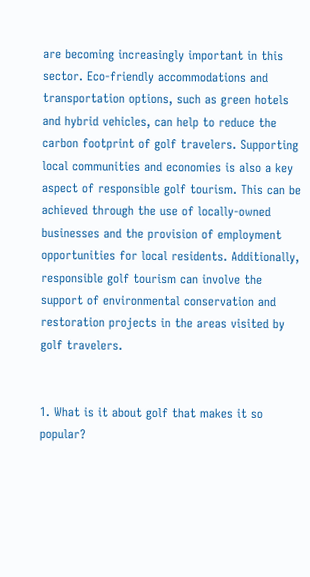are becoming increasingly important in this sector. Eco-friendly accommodations and transportation options, such as green hotels and hybrid vehicles, can help to reduce the carbon footprint of golf travelers. Supporting local communities and economies is also a key aspect of responsible golf tourism. This can be achieved through the use of locally-owned businesses and the provision of employment opportunities for local residents. Additionally, responsible golf tourism can involve the support of environmental conservation and restoration projects in the areas visited by golf travelers.


1. What is it about golf that makes it so popular?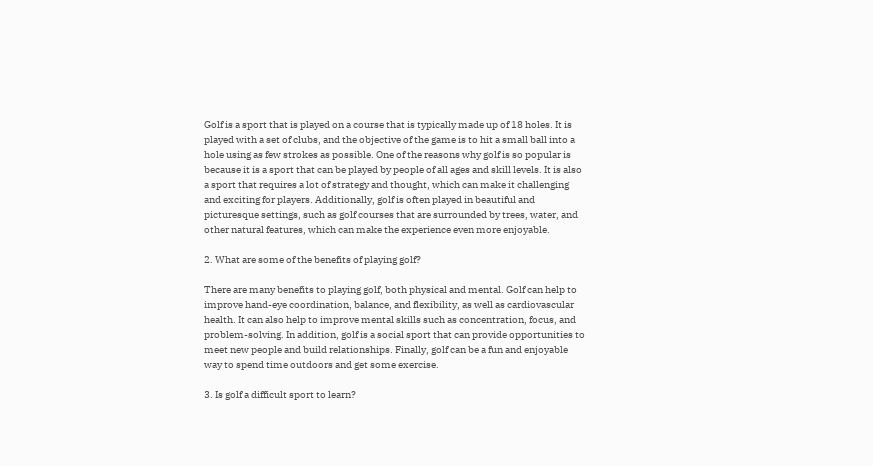Golf is a sport that is played on a course that is typically made up of 18 holes. It is played with a set of clubs, and the objective of the game is to hit a small ball into a hole using as few strokes as possible. One of the reasons why golf is so popular is because it is a sport that can be played by people of all ages and skill levels. It is also a sport that requires a lot of strategy and thought, which can make it challenging and exciting for players. Additionally, golf is often played in beautiful and picturesque settings, such as golf courses that are surrounded by trees, water, and other natural features, which can make the experience even more enjoyable.

2. What are some of the benefits of playing golf?

There are many benefits to playing golf, both physical and mental. Golf can help to improve hand-eye coordination, balance, and flexibility, as well as cardiovascular health. It can also help to improve mental skills such as concentration, focus, and problem-solving. In addition, golf is a social sport that can provide opportunities to meet new people and build relationships. Finally, golf can be a fun and enjoyable way to spend time outdoors and get some exercise.

3. Is golf a difficult sport to learn?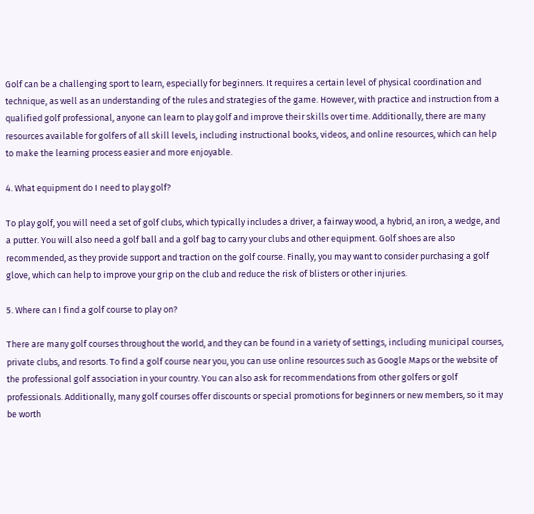Golf can be a challenging sport to learn, especially for beginners. It requires a certain level of physical coordination and technique, as well as an understanding of the rules and strategies of the game. However, with practice and instruction from a qualified golf professional, anyone can learn to play golf and improve their skills over time. Additionally, there are many resources available for golfers of all skill levels, including instructional books, videos, and online resources, which can help to make the learning process easier and more enjoyable.

4. What equipment do I need to play golf?

To play golf, you will need a set of golf clubs, which typically includes a driver, a fairway wood, a hybrid, an iron, a wedge, and a putter. You will also need a golf ball and a golf bag to carry your clubs and other equipment. Golf shoes are also recommended, as they provide support and traction on the golf course. Finally, you may want to consider purchasing a golf glove, which can help to improve your grip on the club and reduce the risk of blisters or other injuries.

5. Where can I find a golf course to play on?

There are many golf courses throughout the world, and they can be found in a variety of settings, including municipal courses, private clubs, and resorts. To find a golf course near you, you can use online resources such as Google Maps or the website of the professional golf association in your country. You can also ask for recommendations from other golfers or golf professionals. Additionally, many golf courses offer discounts or special promotions for beginners or new members, so it may be worth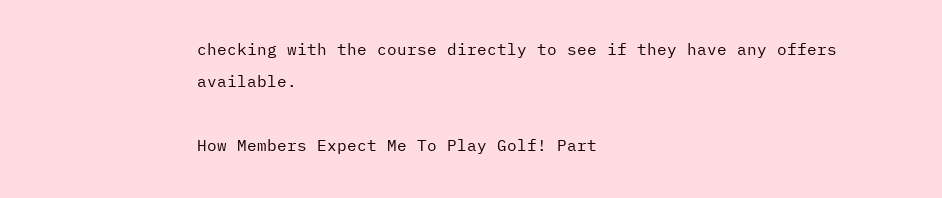checking with the course directly to see if they have any offers available.

How Members Expect Me To Play Golf! Part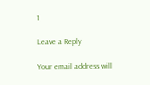1

Leave a Reply

Your email address will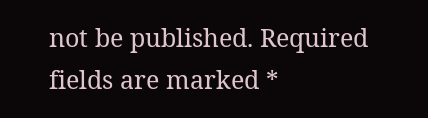not be published. Required fields are marked *